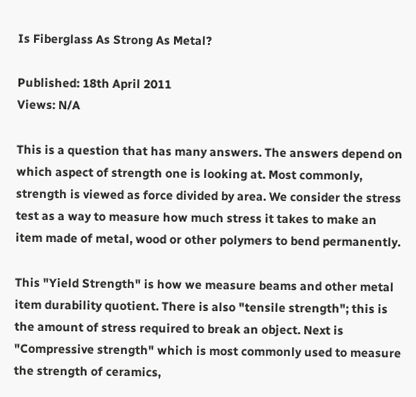Is Fiberglass As Strong As Metal?

Published: 18th April 2011
Views: N/A

This is a question that has many answers. The answers depend on which aspect of strength one is looking at. Most commonly, strength is viewed as force divided by area. We consider the stress test as a way to measure how much stress it takes to make an item made of metal, wood or other polymers to bend permanently.

This "Yield Strength" is how we measure beams and other metal item durability quotient. There is also "tensile strength"; this is the amount of stress required to break an object. Next is "Compressive strength" which is most commonly used to measure the strength of ceramics,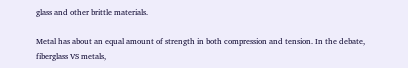glass and other brittle materials.

Metal has about an equal amount of strength in both compression and tension. In the debate, fiberglass VS metals,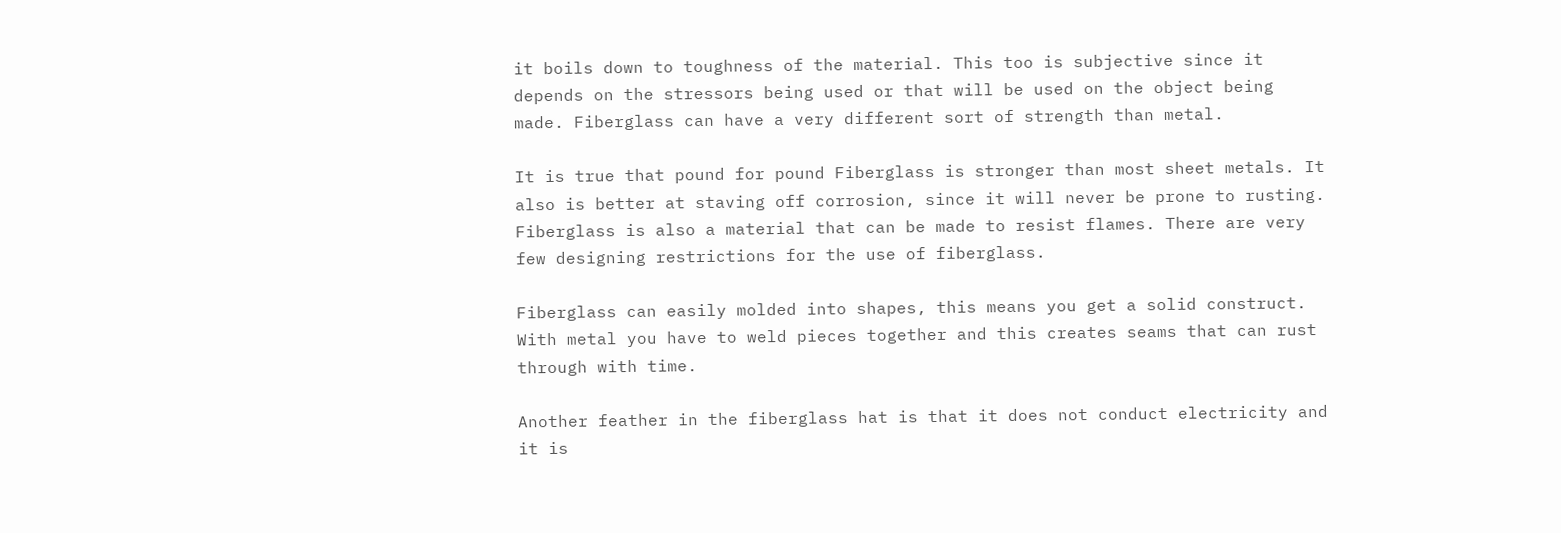it boils down to toughness of the material. This too is subjective since it depends on the stressors being used or that will be used on the object being made. Fiberglass can have a very different sort of strength than metal.

It is true that pound for pound Fiberglass is stronger than most sheet metals. It also is better at staving off corrosion, since it will never be prone to rusting. Fiberglass is also a material that can be made to resist flames. There are very few designing restrictions for the use of fiberglass.

Fiberglass can easily molded into shapes, this means you get a solid construct. With metal you have to weld pieces together and this creates seams that can rust through with time.

Another feather in the fiberglass hat is that it does not conduct electricity and it is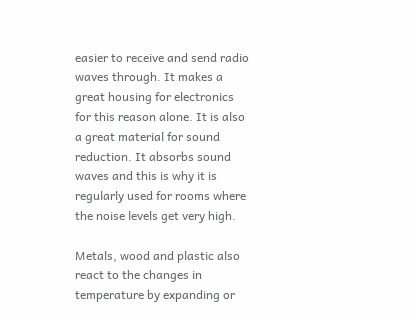easier to receive and send radio waves through. It makes a great housing for electronics for this reason alone. It is also a great material for sound reduction. It absorbs sound waves and this is why it is regularly used for rooms where the noise levels get very high.

Metals, wood and plastic also react to the changes in temperature by expanding or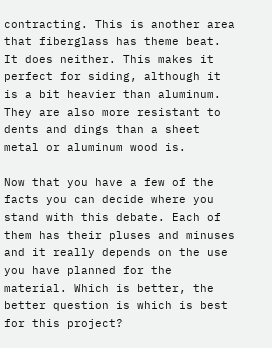contracting. This is another area that fiberglass has theme beat. It does neither. This makes it perfect for siding, although it is a bit heavier than aluminum. They are also more resistant to dents and dings than a sheet metal or aluminum wood is.

Now that you have a few of the facts you can decide where you stand with this debate. Each of them has their pluses and minuses and it really depends on the use you have planned for the material. Which is better, the better question is which is best for this project?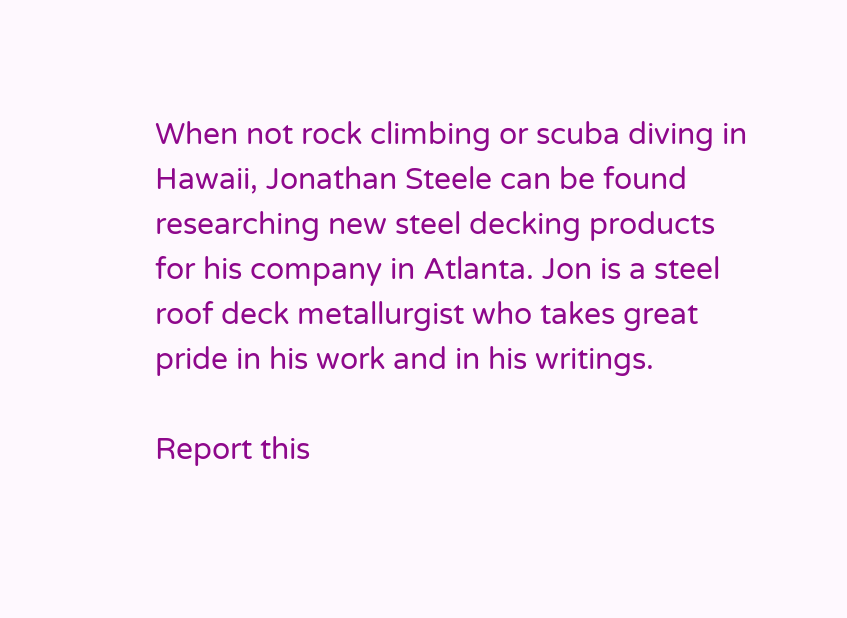When not rock climbing or scuba diving in Hawaii, Jonathan Steele can be found researching new steel decking products for his company in Atlanta. Jon is a steel roof deck metallurgist who takes great pride in his work and in his writings.

Report this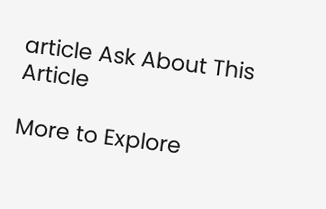article Ask About This Article

More to Explore